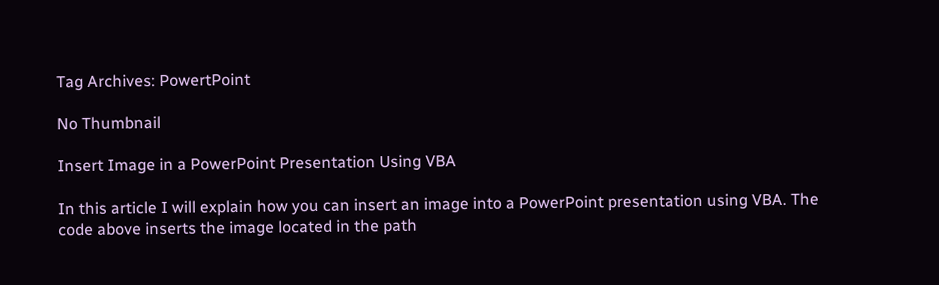Tag Archives: PowertPoint

No Thumbnail

Insert Image in a PowerPoint Presentation Using VBA

In this article I will explain how you can insert an image into a PowerPoint presentation using VBA. The code above inserts the image located in the path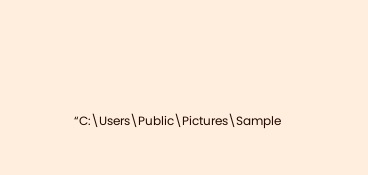“C:\Users\Public\Pictures\Sample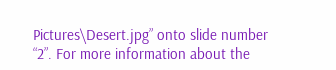Pictures\Desert.jpg” onto slide number “2”. For more information about the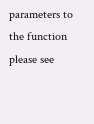parameters to the function please see